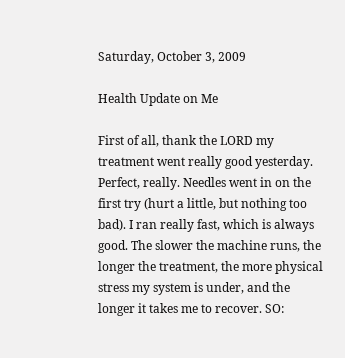Saturday, October 3, 2009

Health Update on Me

First of all, thank the LORD my treatment went really good yesterday. Perfect, really. Needles went in on the first try (hurt a little, but nothing too bad). I ran really fast, which is always good. The slower the machine runs, the longer the treatment, the more physical stress my system is under, and the longer it takes me to recover. SO: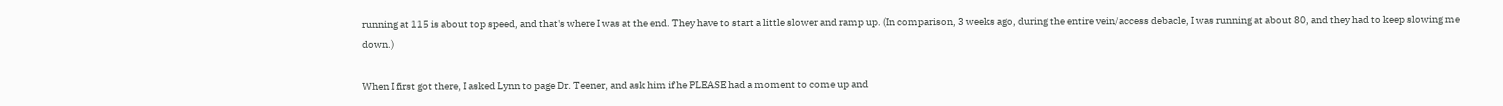running at 115 is about top speed, and that's where I was at the end. They have to start a little slower and ramp up. (In comparison, 3 weeks ago, during the entire vein/access debacle, I was running at about 80, and they had to keep slowing me down.)

When I first got there, I asked Lynn to page Dr. Teener, and ask him if he PLEASE had a moment to come up and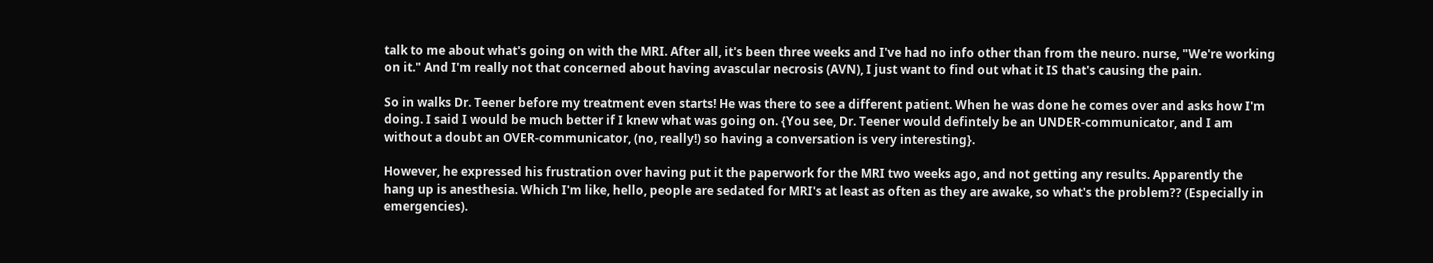talk to me about what's going on with the MRI. After all, it's been three weeks and I've had no info other than from the neuro. nurse, "We're working on it." And I'm really not that concerned about having avascular necrosis (AVN), I just want to find out what it IS that's causing the pain.

So in walks Dr. Teener before my treatment even starts! He was there to see a different patient. When he was done he comes over and asks how I'm doing. I said I would be much better if I knew what was going on. {You see, Dr. Teener would defintely be an UNDER-communicator, and I am without a doubt an OVER-communicator, (no, really!) so having a conversation is very interesting}.

However, he expressed his frustration over having put it the paperwork for the MRI two weeks ago, and not getting any results. Apparently the hang up is anesthesia. Which I'm like, hello, people are sedated for MRI's at least as often as they are awake, so what's the problem?? (Especially in emergencies).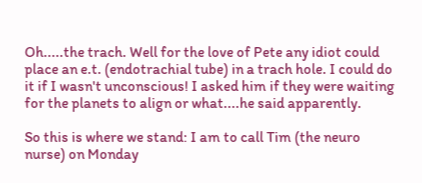Oh.....the trach. Well for the love of Pete any idiot could place an e.t. (endotrachial tube) in a trach hole. I could do it if I wasn't unconscious! I asked him if they were waiting for the planets to align or what....he said apparently.

So this is where we stand: I am to call Tim (the neuro nurse) on Monday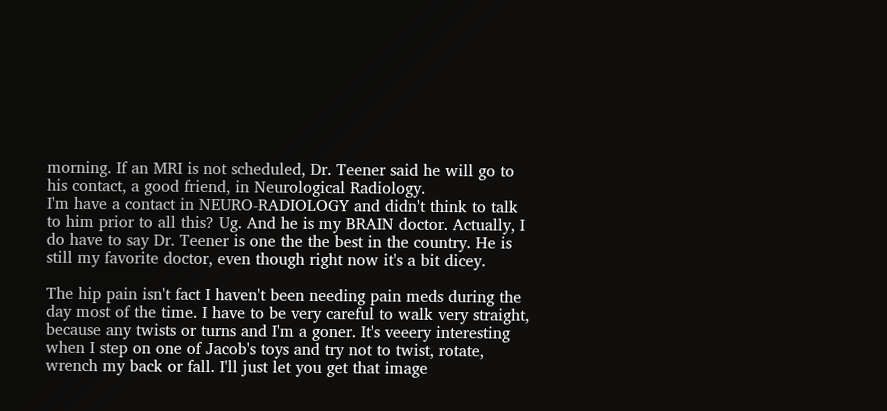morning. If an MRI is not scheduled, Dr. Teener said he will go to his contact, a good friend, in Neurological Radiology.
I'm have a contact in NEURO-RADIOLOGY and didn't think to talk to him prior to all this? Ug. And he is my BRAIN doctor. Actually, I do have to say Dr. Teener is one the the best in the country. He is still my favorite doctor, even though right now it's a bit dicey.

The hip pain isn't fact I haven't been needing pain meds during the day most of the time. I have to be very careful to walk very straight, because any twists or turns and I'm a goner. It's veeery interesting when I step on one of Jacob's toys and try not to twist, rotate, wrench my back or fall. I'll just let you get that image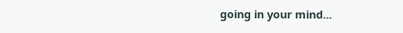going in your mind...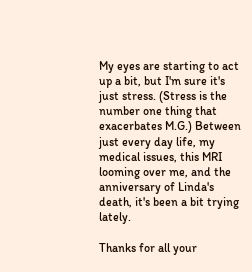My eyes are starting to act up a bit, but I'm sure it's just stress. (Stress is the number one thing that exacerbates M.G.) Between just every day life, my medical issues, this MRI looming over me, and the anniversary of Linda's death, it's been a bit trying lately.

Thanks for all your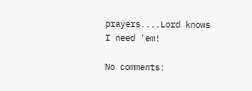prayers....Lord knows I need 'em!

No comments: